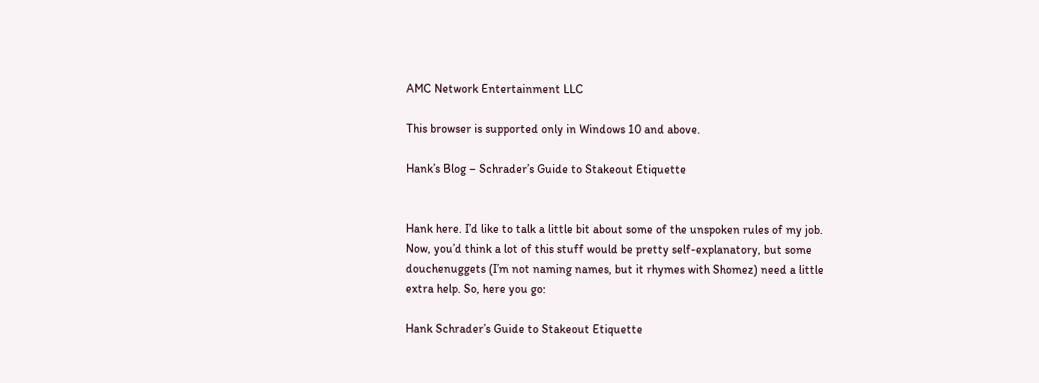AMC Network Entertainment LLC

This browser is supported only in Windows 10 and above.

Hank’s Blog – Schrader’s Guide to Stakeout Etiquette


Hank here. I’d like to talk a little bit about some of the unspoken rules of my job. Now, you’d think a lot of this stuff would be pretty self-explanatory, but some douchenuggets (I’m not naming names, but it rhymes with Shomez) need a little extra help. So, here you go:

Hank Schrader’s Guide to Stakeout Etiquette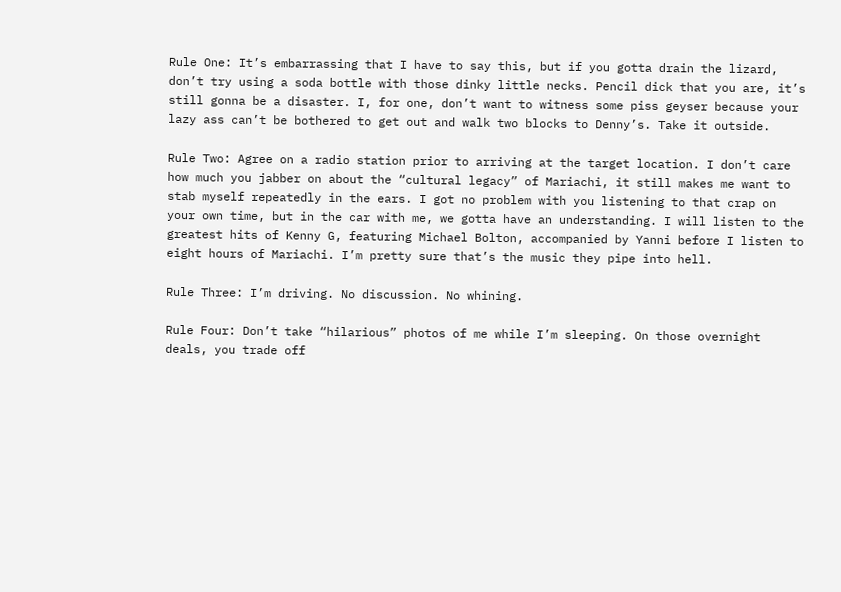Rule One: It’s embarrassing that I have to say this, but if you gotta drain the lizard, don’t try using a soda bottle with those dinky little necks. Pencil dick that you are, it’s still gonna be a disaster. I, for one, don’t want to witness some piss geyser because your lazy ass can’t be bothered to get out and walk two blocks to Denny’s. Take it outside.

Rule Two: Agree on a radio station prior to arriving at the target location. I don’t care how much you jabber on about the “cultural legacy” of Mariachi, it still makes me want to stab myself repeatedly in the ears. I got no problem with you listening to that crap on your own time, but in the car with me, we gotta have an understanding. I will listen to the greatest hits of Kenny G, featuring Michael Bolton, accompanied by Yanni before I listen to eight hours of Mariachi. I’m pretty sure that’s the music they pipe into hell.

Rule Three: I’m driving. No discussion. No whining.

Rule Four: Don’t take “hilarious” photos of me while I’m sleeping. On those overnight deals, you trade off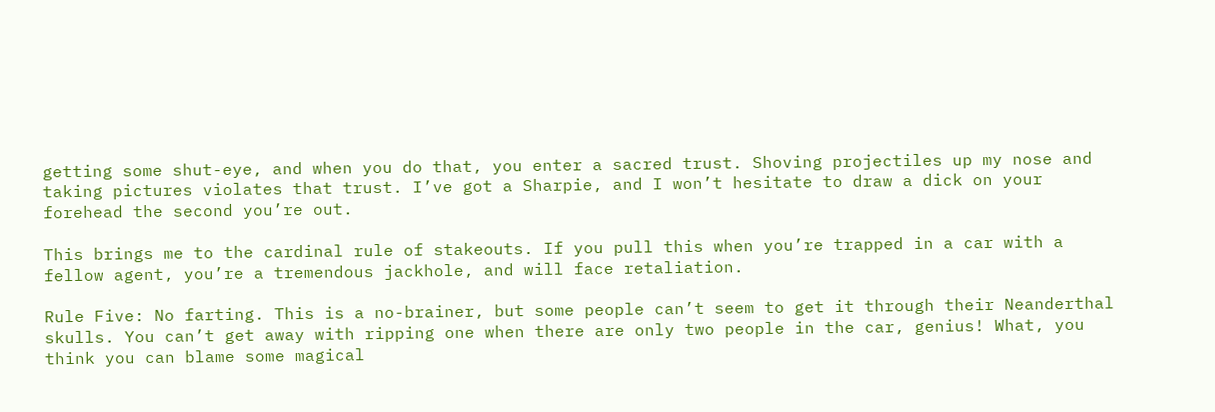getting some shut-eye, and when you do that, you enter a sacred trust. Shoving projectiles up my nose and taking pictures violates that trust. I’ve got a Sharpie, and I won’t hesitate to draw a dick on your forehead the second you’re out.

This brings me to the cardinal rule of stakeouts. If you pull this when you’re trapped in a car with a fellow agent, you’re a tremendous jackhole, and will face retaliation.

Rule Five: No farting. This is a no-brainer, but some people can’t seem to get it through their Neanderthal skulls. You can’t get away with ripping one when there are only two people in the car, genius! What, you think you can blame some magical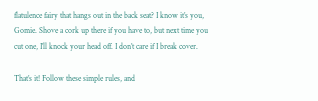flatulence fairy that hangs out in the back seat? I know it’s you, Gomie. Shove a cork up there if you have to, but next time you cut one, I’ll knock your head off. I don’t care if I break cover.

That’s it! Follow these simple rules, and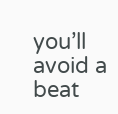you’ll avoid a beat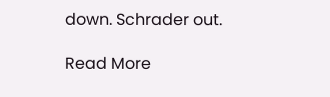down. Schrader out.

Read More